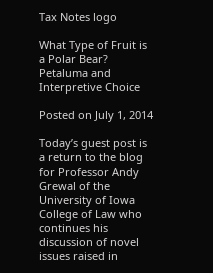Tax Notes logo

What Type of Fruit is a Polar Bear? Petaluma and Interpretive Choice

Posted on July 1, 2014

Today’s guest post is a return to the blog for Professor Andy Grewal of the University of Iowa College of Law who continues his discussion of novel issues raised in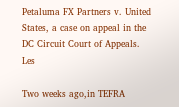Petaluma FX Partners v. United States, a case on appeal in the DC Circuit Court of Appeals. Les

Two weeks ago,in TEFRA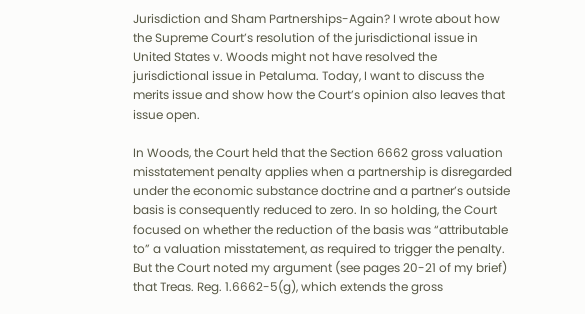Jurisdiction and Sham Partnerships-Again? I wrote about how the Supreme Court’s resolution of the jurisdictional issue in United States v. Woods might not have resolved the jurisdictional issue in Petaluma. Today, I want to discuss the merits issue and show how the Court’s opinion also leaves that issue open.

In Woods, the Court held that the Section 6662 gross valuation misstatement penalty applies when a partnership is disregarded under the economic substance doctrine and a partner’s outside basis is consequently reduced to zero. In so holding, the Court focused on whether the reduction of the basis was “attributable to” a valuation misstatement, as required to trigger the penalty.   But the Court noted my argument (see pages 20-21 of my brief) that Treas. Reg. 1.6662-5(g), which extends the gross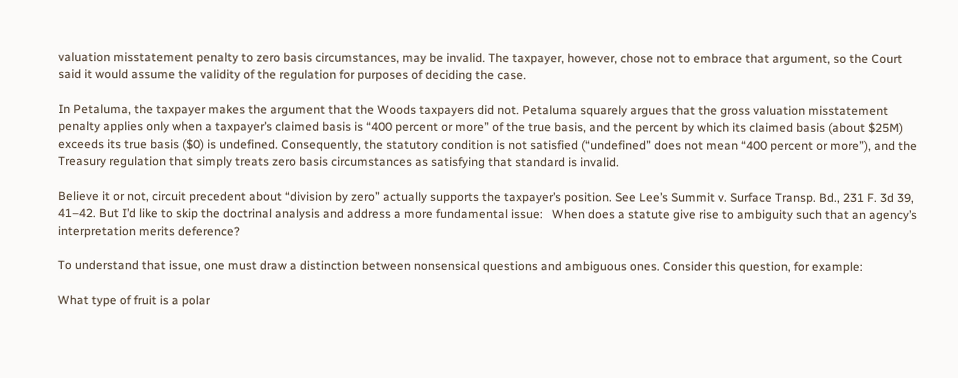valuation misstatement penalty to zero basis circumstances, may be invalid. The taxpayer, however, chose not to embrace that argument, so the Court said it would assume the validity of the regulation for purposes of deciding the case.

In Petaluma, the taxpayer makes the argument that the Woods taxpayers did not. Petaluma squarely argues that the gross valuation misstatement penalty applies only when a taxpayer’s claimed basis is “400 percent or more” of the true basis, and the percent by which its claimed basis (about $25M) exceeds its true basis ($0) is undefined. Consequently, the statutory condition is not satisfied (“undefined” does not mean “400 percent or more”), and the Treasury regulation that simply treats zero basis circumstances as satisfying that standard is invalid.

Believe it or not, circuit precedent about “division by zero” actually supports the taxpayer’s position. See Lee’s Summit v. Surface Transp. Bd., 231 F. 3d 39, 41–42. But I’d like to skip the doctrinal analysis and address a more fundamental issue:   When does a statute give rise to ambiguity such that an agency’s interpretation merits deference?

To understand that issue, one must draw a distinction between nonsensical questions and ambiguous ones. Consider this question, for example:

What type of fruit is a polar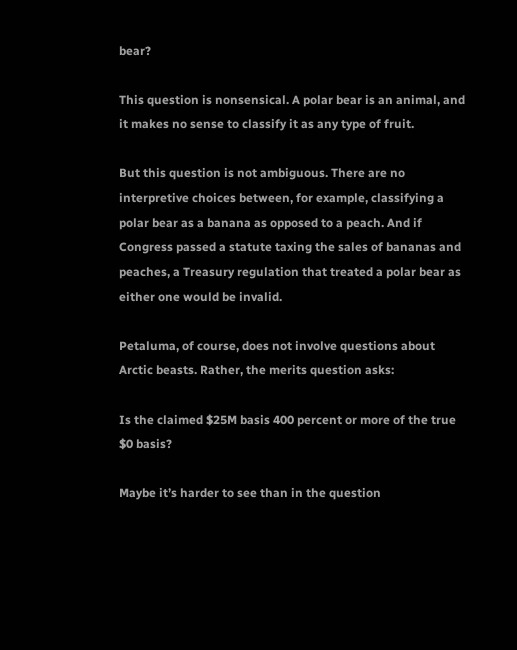bear?

This question is nonsensical. A polar bear is an animal, and it makes no sense to classify it as any type of fruit.

But this question is not ambiguous. There are no interpretive choices between, for example, classifying a polar bear as a banana as opposed to a peach. And if Congress passed a statute taxing the sales of bananas and peaches, a Treasury regulation that treated a polar bear as either one would be invalid.

Petaluma, of course, does not involve questions about Arctic beasts. Rather, the merits question asks:

Is the claimed $25M basis 400 percent or more of the true $0 basis?

Maybe it’s harder to see than in the question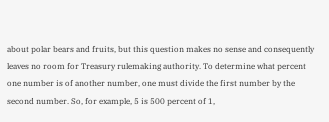about polar bears and fruits, but this question makes no sense and consequently leaves no room for Treasury rulemaking authority. To determine what percent one number is of another number, one must divide the first number by the second number. So, for example, 5 is 500 percent of 1,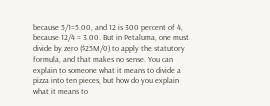because 5/1=5.00, and 12 is 300 percent of 4, because 12/4 = 3.00. But in Petaluma, one must divide by zero ($25M/0) to apply the statutory formula, and that makes no sense. You can explain to someone what it means to divide a pizza into ten pieces, but how do you explain what it means to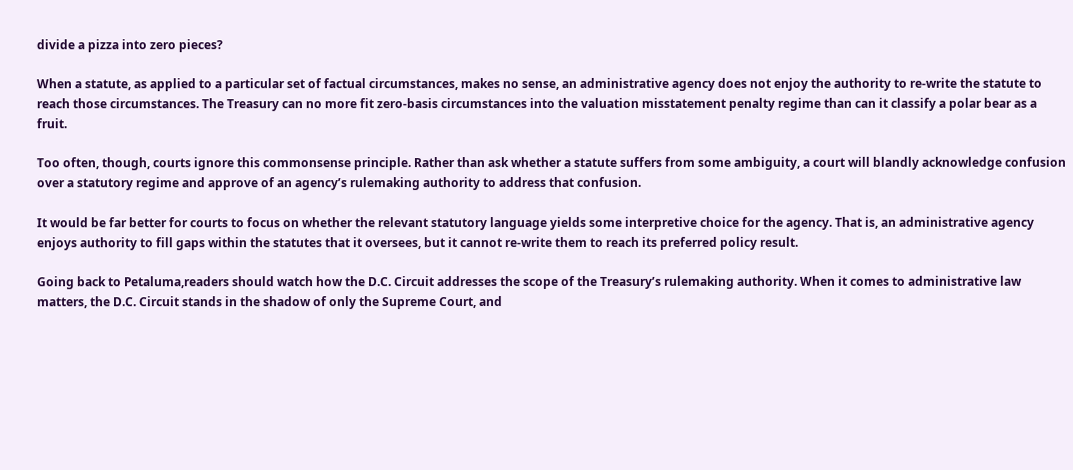divide a pizza into zero pieces?

When a statute, as applied to a particular set of factual circumstances, makes no sense, an administrative agency does not enjoy the authority to re-write the statute to reach those circumstances. The Treasury can no more fit zero-basis circumstances into the valuation misstatement penalty regime than can it classify a polar bear as a fruit.

Too often, though, courts ignore this commonsense principle. Rather than ask whether a statute suffers from some ambiguity, a court will blandly acknowledge confusion over a statutory regime and approve of an agency’s rulemaking authority to address that confusion.

It would be far better for courts to focus on whether the relevant statutory language yields some interpretive choice for the agency. That is, an administrative agency enjoys authority to fill gaps within the statutes that it oversees, but it cannot re-write them to reach its preferred policy result.

Going back to Petaluma,readers should watch how the D.C. Circuit addresses the scope of the Treasury’s rulemaking authority. When it comes to administrative law matters, the D.C. Circuit stands in the shadow of only the Supreme Court, and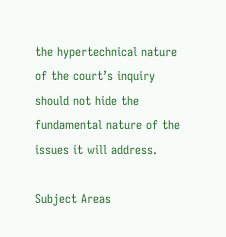the hypertechnical nature of the court’s inquiry should not hide the fundamental nature of the issues it will address.

Subject Areas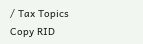/ Tax Topics
Copy RID